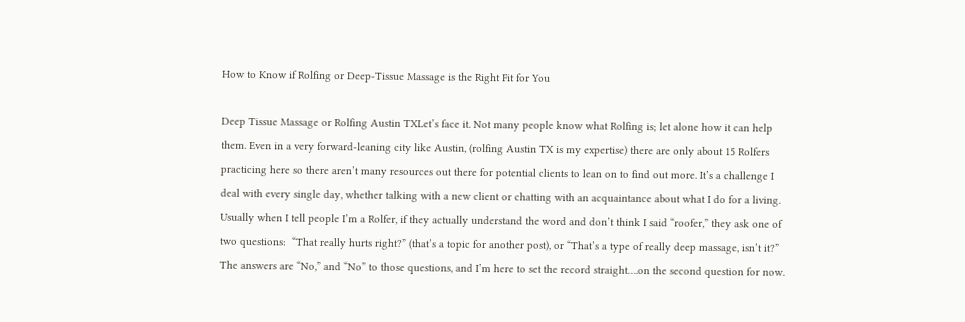How to Know if Rolfing or Deep-Tissue Massage is the Right Fit for You

Deep Tissue Massage or Rolfing Austin TXLet’s face it. Not many people know what Rolfing is; let alone how it can help them. Even in a very forward-leaning city like Austin, (rolfing Austin TX is my expertise) there are only about 15 Rolfers practicing here so there aren’t many resources out there for potential clients to lean on to find out more. It’s a challenge I deal with every single day, whether talking with a new client or chatting with an acquaintance about what I do for a living. Usually when I tell people I’m a Rolfer, if they actually understand the word and don’t think I said “roofer,” they ask one of two questions:  “That really hurts right?” (that’s a topic for another post), or “That’s a type of really deep massage, isn’t it?” The answers are “No,” and “No” to those questions, and I’m here to set the record straight….on the second question for now.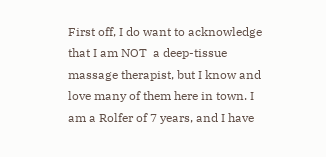First off, I do want to acknowledge that I am NOT  a deep-tissue massage therapist, but I know and love many of them here in town. I am a Rolfer of 7 years, and I have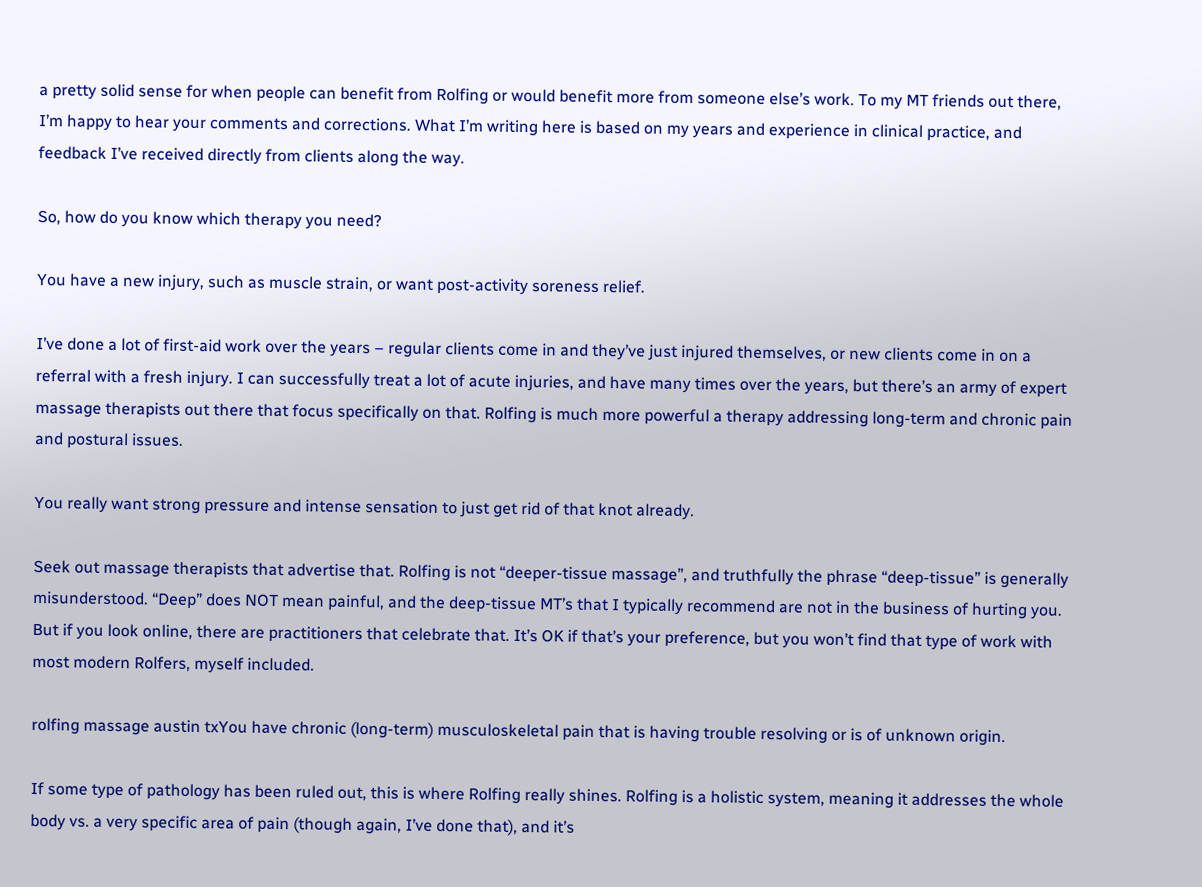a pretty solid sense for when people can benefit from Rolfing or would benefit more from someone else’s work. To my MT friends out there, I’m happy to hear your comments and corrections. What I’m writing here is based on my years and experience in clinical practice, and feedback I’ve received directly from clients along the way.

So, how do you know which therapy you need?

You have a new injury, such as muscle strain, or want post-activity soreness relief.

I’ve done a lot of first-aid work over the years – regular clients come in and they’ve just injured themselves, or new clients come in on a referral with a fresh injury. I can successfully treat a lot of acute injuries, and have many times over the years, but there’s an army of expert massage therapists out there that focus specifically on that. Rolfing is much more powerful a therapy addressing long-term and chronic pain and postural issues.

You really want strong pressure and intense sensation to just get rid of that knot already.

Seek out massage therapists that advertise that. Rolfing is not “deeper-tissue massage”, and truthfully the phrase “deep-tissue” is generally misunderstood. “Deep” does NOT mean painful, and the deep-tissue MT’s that I typically recommend are not in the business of hurting you. But if you look online, there are practitioners that celebrate that. It’s OK if that’s your preference, but you won’t find that type of work with most modern Rolfers, myself included.

rolfing massage austin txYou have chronic (long-term) musculoskeletal pain that is having trouble resolving or is of unknown origin.

If some type of pathology has been ruled out, this is where Rolfing really shines. Rolfing is a holistic system, meaning it addresses the whole body vs. a very specific area of pain (though again, I’ve done that), and it’s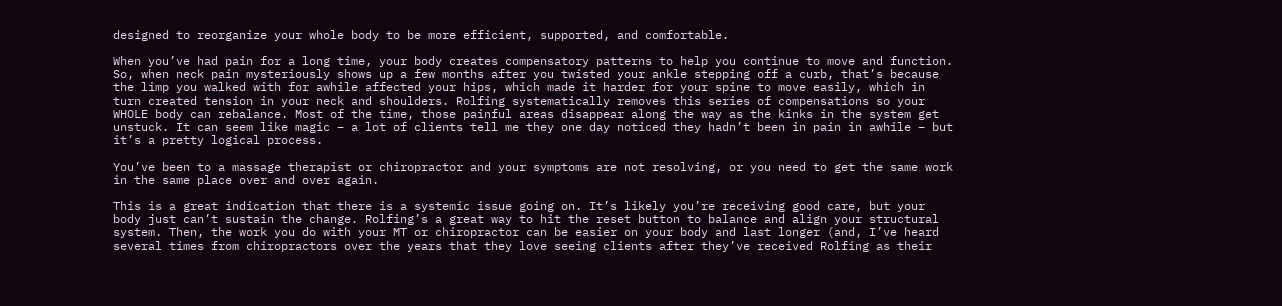designed to reorganize your whole body to be more efficient, supported, and comfortable.

When you’ve had pain for a long time, your body creates compensatory patterns to help you continue to move and function. So, when neck pain mysteriously shows up a few months after you twisted your ankle stepping off a curb, that’s because the limp you walked with for awhile affected your hips, which made it harder for your spine to move easily, which in turn created tension in your neck and shoulders. Rolfing systematically removes this series of compensations so your WHOLE body can rebalance. Most of the time, those painful areas disappear along the way as the kinks in the system get unstuck. It can seem like magic – a lot of clients tell me they one day noticed they hadn’t been in pain in awhile – but it’s a pretty logical process.

You’ve been to a massage therapist or chiropractor and your symptoms are not resolving, or you need to get the same work in the same place over and over again.

This is a great indication that there is a systemic issue going on. It’s likely you’re receiving good care, but your body just can’t sustain the change. Rolfing’s a great way to hit the reset button to balance and align your structural system. Then, the work you do with your MT or chiropractor can be easier on your body and last longer (and, I’ve heard several times from chiropractors over the years that they love seeing clients after they’ve received Rolfing as their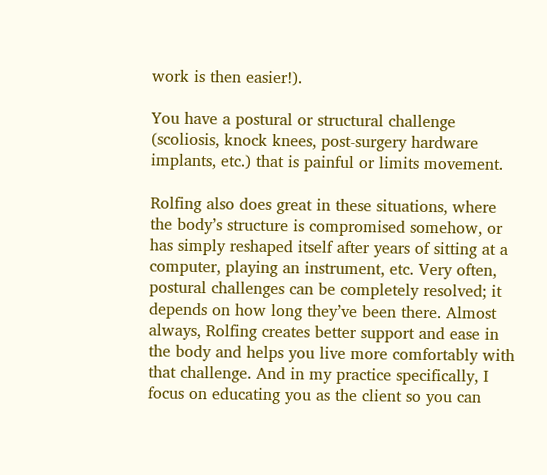work is then easier!).

You have a postural or structural challenge (scoliosis, knock knees, post-surgery hardware implants, etc.) that is painful or limits movement.

Rolfing also does great in these situations, where the body’s structure is compromised somehow, or has simply reshaped itself after years of sitting at a computer, playing an instrument, etc. Very often, postural challenges can be completely resolved; it depends on how long they’ve been there. Almost always, Rolfing creates better support and ease in the body and helps you live more comfortably with that challenge. And in my practice specifically, I focus on educating you as the client so you can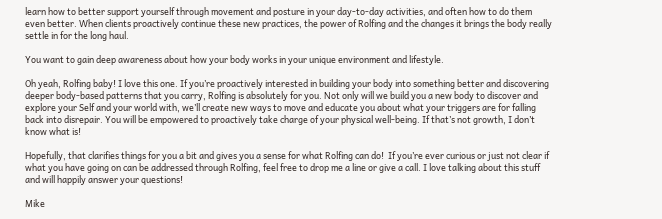learn how to better support yourself through movement and posture in your day-to-day activities, and often how to do them even better. When clients proactively continue these new practices, the power of Rolfing and the changes it brings the body really settle in for the long haul.

You want to gain deep awareness about how your body works in your unique environment and lifestyle.

Oh yeah, Rolfing baby! I love this one. If you’re proactively interested in building your body into something better and discovering deeper body-based patterns that you carry, Rolfing is absolutely for you. Not only will we build you a new body to discover and explore your Self and your world with, we’ll create new ways to move and educate you about what your triggers are for falling back into disrepair. You will be empowered to proactively take charge of your physical well-being. If that’s not growth, I don’t know what is!

Hopefully, that clarifies things for you a bit and gives you a sense for what Rolfing can do!  If you’re ever curious or just not clear if what you have going on can be addressed through Rolfing, feel free to drop me a line or give a call. I love talking about this stuff and will happily answer your questions!

Mike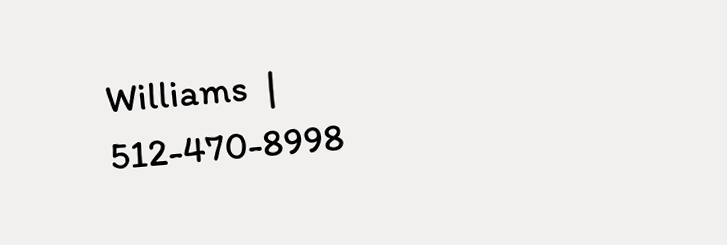Williams  |  512-470-8998